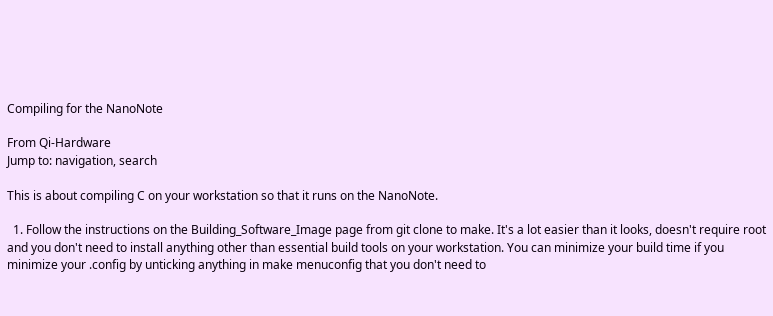Compiling for the NanoNote

From Qi-Hardware
Jump to: navigation, search

This is about compiling C on your workstation so that it runs on the NanoNote.

  1. Follow the instructions on the Building_Software_Image page from git clone to make. It's a lot easier than it looks, doesn't require root and you don't need to install anything other than essential build tools on your workstation. You can minimize your build time if you minimize your .config by unticking anything in make menuconfig that you don't need to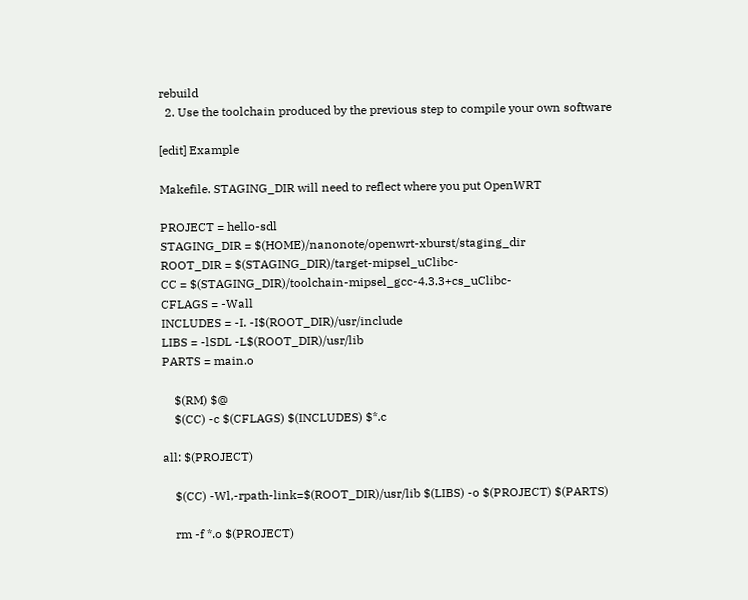rebuild
  2. Use the toolchain produced by the previous step to compile your own software

[edit] Example

Makefile. STAGING_DIR will need to reflect where you put OpenWRT

PROJECT = hello-sdl
STAGING_DIR = $(HOME)/nanonote/openwrt-xburst/staging_dir
ROOT_DIR = $(STAGING_DIR)/target-mipsel_uClibc-
CC = $(STAGING_DIR)/toolchain-mipsel_gcc-4.3.3+cs_uClibc-
CFLAGS = -Wall
INCLUDES = -I. -I$(ROOT_DIR)/usr/include
LIBS = -lSDL -L$(ROOT_DIR)/usr/lib
PARTS = main.o

    $(RM) $@
    $(CC) -c $(CFLAGS) $(INCLUDES) $*.c

all: $(PROJECT)

    $(CC) -Wl,-rpath-link=$(ROOT_DIR)/usr/lib $(LIBS) -o $(PROJECT) $(PARTS)

    rm -f *.o $(PROJECT)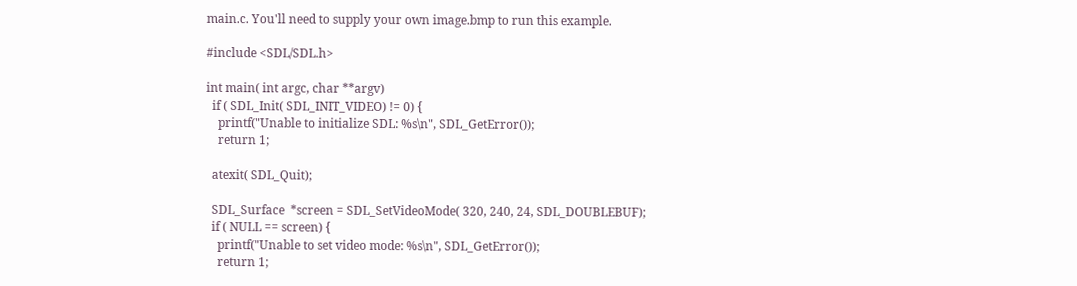main.c. You'll need to supply your own image.bmp to run this example.

#include <SDL/SDL.h>

int main( int argc, char **argv)
  if ( SDL_Init( SDL_INIT_VIDEO) != 0) {
    printf("Unable to initialize SDL: %s\n", SDL_GetError());
    return 1;

  atexit( SDL_Quit);

  SDL_Surface  *screen = SDL_SetVideoMode( 320, 240, 24, SDL_DOUBLEBUF);
  if ( NULL == screen) {
    printf("Unable to set video mode: %s\n", SDL_GetError());
    return 1;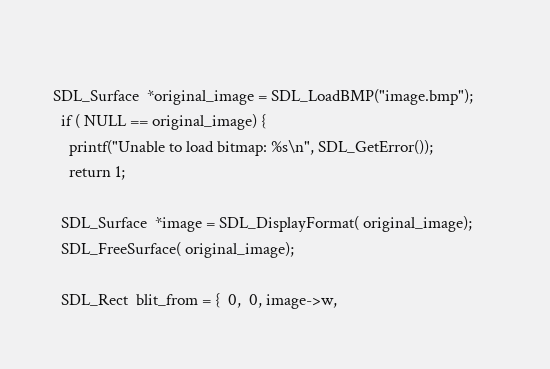SDL_Surface  *original_image = SDL_LoadBMP("image.bmp");
  if ( NULL == original_image) {
    printf("Unable to load bitmap: %s\n", SDL_GetError());
    return 1;

  SDL_Surface  *image = SDL_DisplayFormat( original_image);
  SDL_FreeSurface( original_image);

  SDL_Rect  blit_from = {  0,  0, image->w,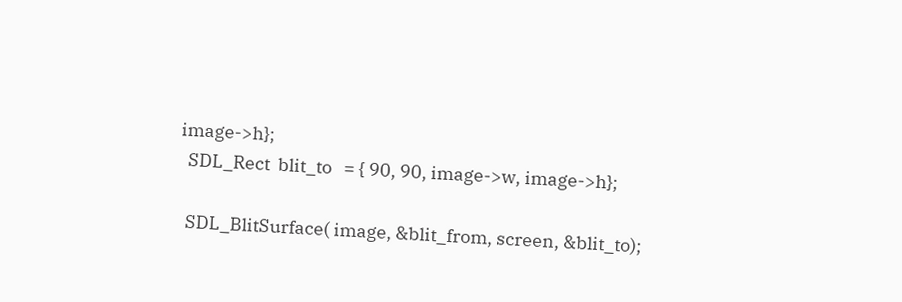image->h};
  SDL_Rect  blit_to   = { 90, 90, image->w, image->h};

  SDL_BlitSurface( image, &blit_from, screen, &blit_to);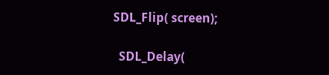SDL_Flip( screen);

  SDL_Delay(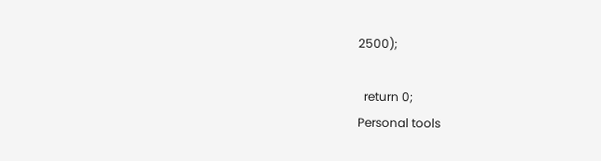2500);

  return 0;
Personal tools